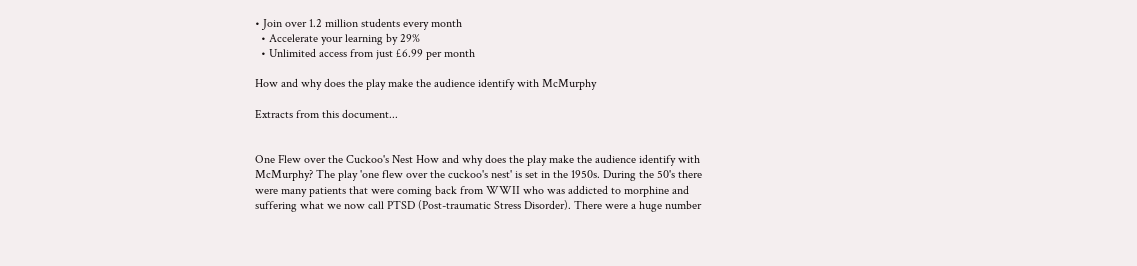• Join over 1.2 million students every month
  • Accelerate your learning by 29%
  • Unlimited access from just £6.99 per month

How and why does the play make the audience identify with McMurphy

Extracts from this document...


One Flew over the Cuckoo's Nest How and why does the play make the audience identify with McMurphy? The play 'one flew over the cuckoo's nest' is set in the 1950s. During the 50's there were many patients that were coming back from WWII who was addicted to morphine and suffering what we now call PTSD (Post-traumatic Stress Disorder). There were a huge number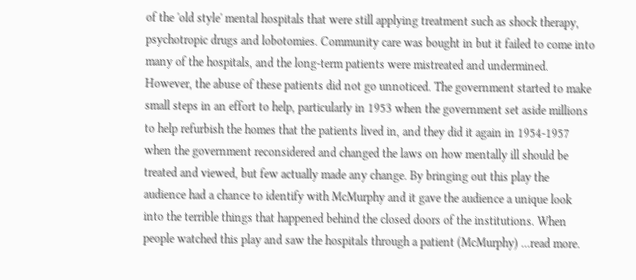of the 'old style' mental hospitals that were still applying treatment such as shock therapy, psychotropic drugs and lobotomies. Community care was bought in but it failed to come into many of the hospitals, and the long-term patients were mistreated and undermined. However, the abuse of these patients did not go unnoticed. The government started to make small steps in an effort to help, particularly in 1953 when the government set aside millions to help refurbish the homes that the patients lived in, and they did it again in 1954-1957 when the government reconsidered and changed the laws on how mentally ill should be treated and viewed, but few actually made any change. By bringing out this play the audience had a chance to identify with McMurphy and it gave the audience a unique look into the terrible things that happened behind the closed doors of the institutions. When people watched this play and saw the hospitals through a patient (McMurphy) ...read more.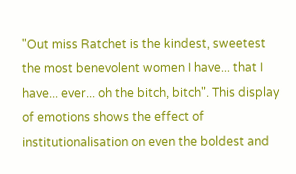"Out miss Ratchet is the kindest, sweetest the most benevolent women I have... that I have... ever... oh the bitch, bitch". This display of emotions shows the effect of institutionalisation on even the boldest and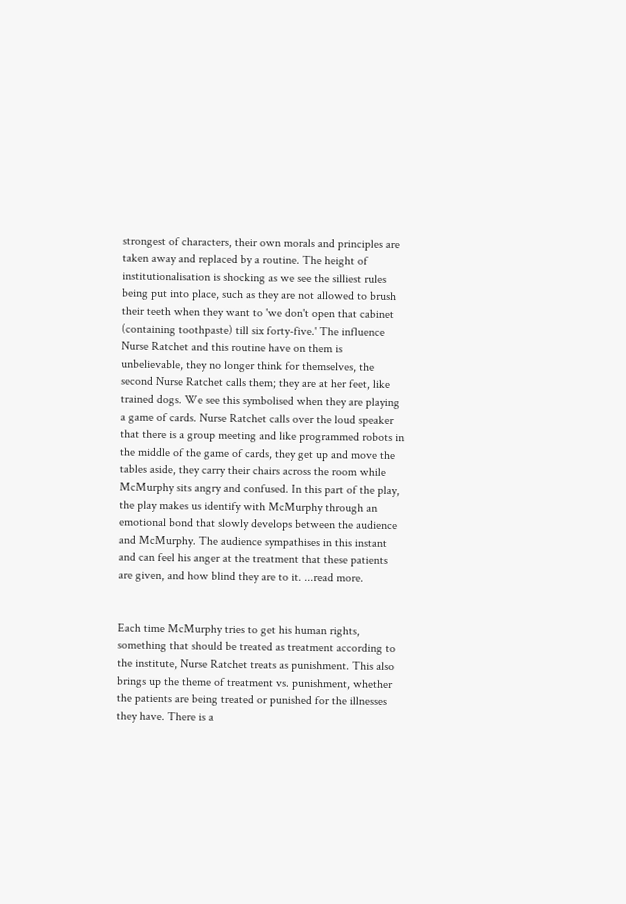strongest of characters, their own morals and principles are taken away and replaced by a routine. The height of institutionalisation is shocking as we see the silliest rules being put into place, such as they are not allowed to brush their teeth when they want to 'we don't open that cabinet (containing toothpaste) till six forty-five.' The influence Nurse Ratchet and this routine have on them is unbelievable, they no longer think for themselves, the second Nurse Ratchet calls them; they are at her feet, like trained dogs. We see this symbolised when they are playing a game of cards. Nurse Ratchet calls over the loud speaker that there is a group meeting and like programmed robots in the middle of the game of cards, they get up and move the tables aside, they carry their chairs across the room while McMurphy sits angry and confused. In this part of the play, the play makes us identify with McMurphy through an emotional bond that slowly develops between the audience and McMurphy. The audience sympathises in this instant and can feel his anger at the treatment that these patients are given, and how blind they are to it. ...read more.


Each time McMurphy tries to get his human rights, something that should be treated as treatment according to the institute, Nurse Ratchet treats as punishment. This also brings up the theme of treatment vs. punishment, whether the patients are being treated or punished for the illnesses they have. There is a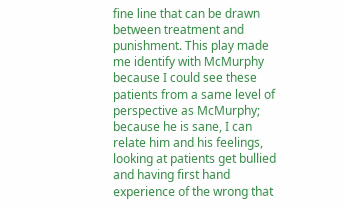fine line that can be drawn between treatment and punishment. This play made me identify with McMurphy because I could see these patients from a same level of perspective as McMurphy; because he is sane, I can relate him and his feelings, looking at patients get bullied and having first hand experience of the wrong that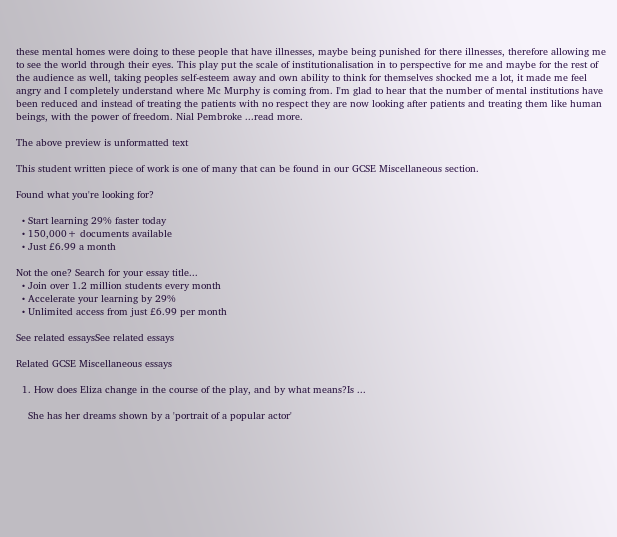these mental homes were doing to these people that have illnesses, maybe being punished for there illnesses, therefore allowing me to see the world through their eyes. This play put the scale of institutionalisation in to perspective for me and maybe for the rest of the audience as well, taking peoples self-esteem away and own ability to think for themselves shocked me a lot, it made me feel angry and I completely understand where Mc Murphy is coming from. I'm glad to hear that the number of mental institutions have been reduced and instead of treating the patients with no respect they are now looking after patients and treating them like human beings, with the power of freedom. Nial Pembroke ...read more.

The above preview is unformatted text

This student written piece of work is one of many that can be found in our GCSE Miscellaneous section.

Found what you're looking for?

  • Start learning 29% faster today
  • 150,000+ documents available
  • Just £6.99 a month

Not the one? Search for your essay title...
  • Join over 1.2 million students every month
  • Accelerate your learning by 29%
  • Unlimited access from just £6.99 per month

See related essaysSee related essays

Related GCSE Miscellaneous essays

  1. How does Eliza change in the course of the play, and by what means?Is ...

    She has her dreams shown by a 'portrait of a popular actor'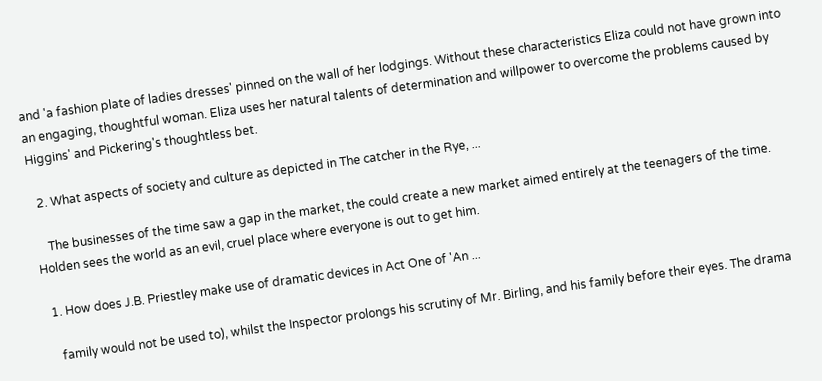and 'a fashion plate of ladies dresses' pinned on the wall of her lodgings. Without these characteristics Eliza could not have grown into an engaging, thoughtful woman. Eliza uses her natural talents of determination and willpower to overcome the problems caused by Higgins' and Pickering's thoughtless bet.

  2. What aspects of society and culture as depicted in The catcher in the Rye, ...

    The businesses of the time saw a gap in the market, the could create a new market aimed entirely at the teenagers of the time. Holden sees the world as an evil, cruel place where everyone is out to get him.

  1. How does J.B. Priestley make use of dramatic devices in Act One of 'An ...

    family would not be used to), whilst the Inspector prolongs his scrutiny of Mr. Birling, and his family before their eyes. The drama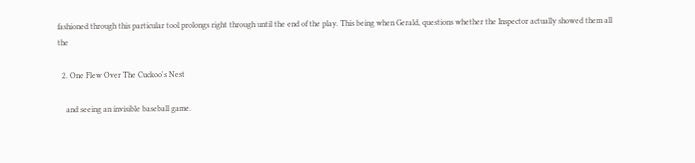fashioned through this particular tool prolongs right through until the end of the play. This being when Gerald, questions whether the Inspector actually showed them all the

  2. One Flew Over The Cuckoo's Nest

    and seeing an invisible baseball game.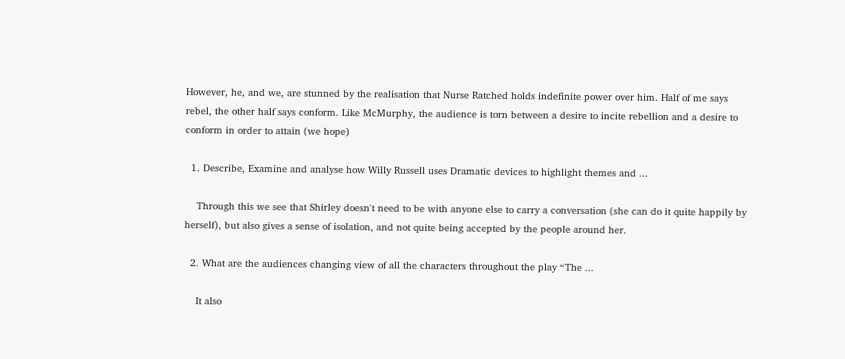However, he, and we, are stunned by the realisation that Nurse Ratched holds indefinite power over him. Half of me says rebel, the other half says conform. Like McMurphy, the audience is torn between a desire to incite rebellion and a desire to conform in order to attain (we hope)

  1. Describe, Examine and analyse how Willy Russell uses Dramatic devices to highlight themes and ...

    Through this we see that Shirley doesn't need to be with anyone else to carry a conversation (she can do it quite happily by herself), but also gives a sense of isolation, and not quite being accepted by the people around her.

  2. What are the audiences changing view of all the characters throughout the play “The ...

    It also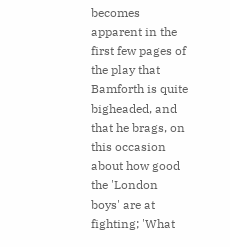becomes apparent in the first few pages of the play that Bamforth is quite bigheaded, and that he brags, on this occasion about how good the 'London boys' are at fighting; 'What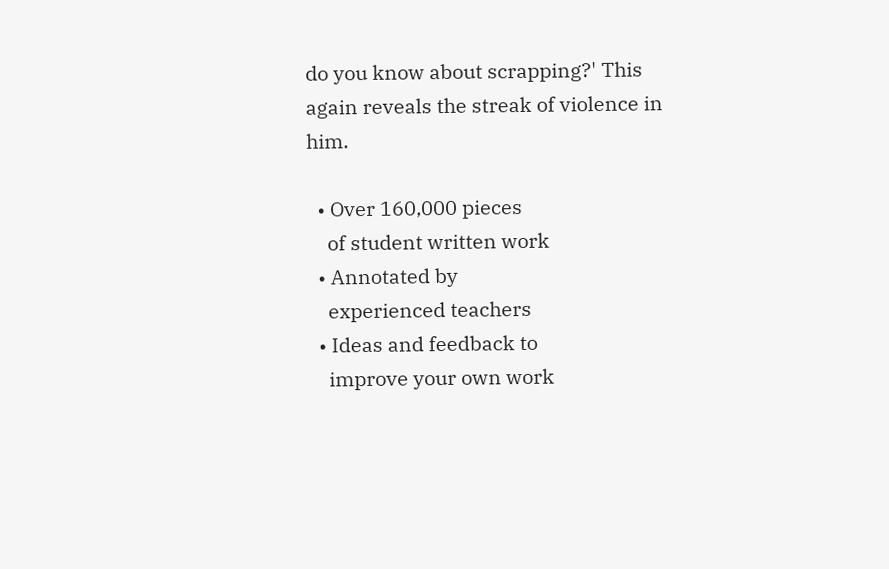do you know about scrapping?' This again reveals the streak of violence in him.

  • Over 160,000 pieces
    of student written work
  • Annotated by
    experienced teachers
  • Ideas and feedback to
    improve your own work